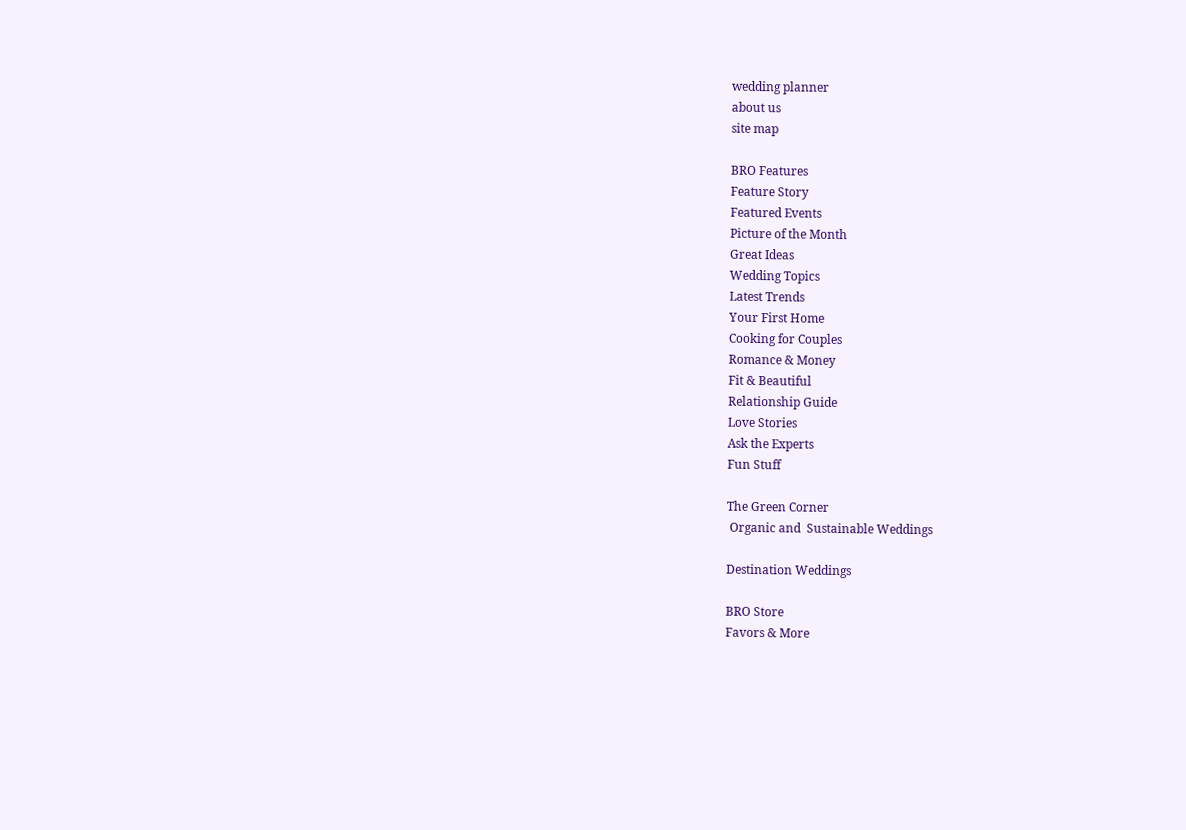wedding planner
about us
site map

BRO Features
Feature Story
Featured Events
Picture of the Month
Great Ideas
Wedding Topics
Latest Trends
Your First Home
Cooking for Couples
Romance & Money
Fit & Beautiful
Relationship Guide
Love Stories
Ask the Experts
Fun Stuff

The Green Corner
 Organic and  Sustainable Weddings

Destination Weddings

BRO Store
Favors & More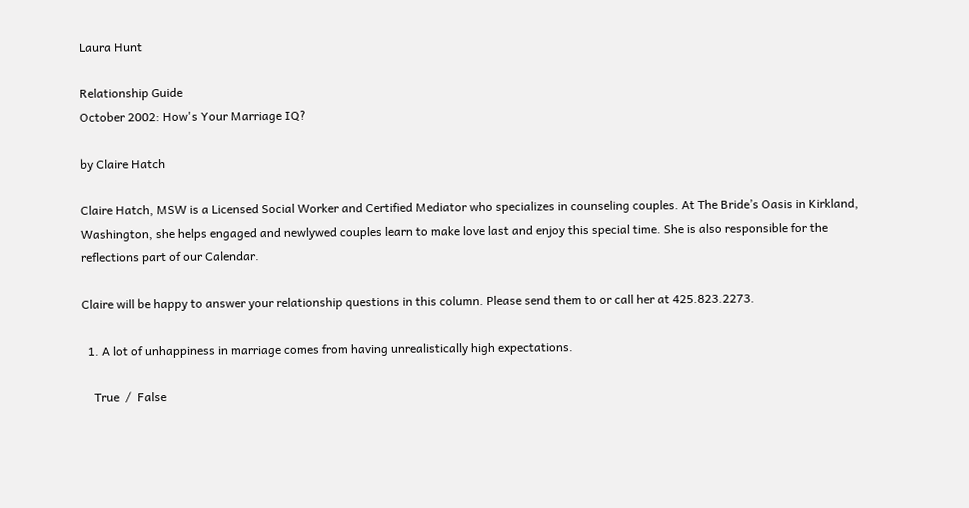Laura Hunt

Relationship Guide
October 2002: How's Your Marriage IQ?

by Claire Hatch

Claire Hatch, MSW is a Licensed Social Worker and Certified Mediator who specializes in counseling couples. At The Bride’s Oasis in Kirkland, Washington, she helps engaged and newlywed couples learn to make love last and enjoy this special time. She is also responsible for the reflections part of our Calendar.

Claire will be happy to answer your relationship questions in this column. Please send them to or call her at 425.823.2273.

  1. A lot of unhappiness in marriage comes from having unrealistically high expectations.

    True  /  False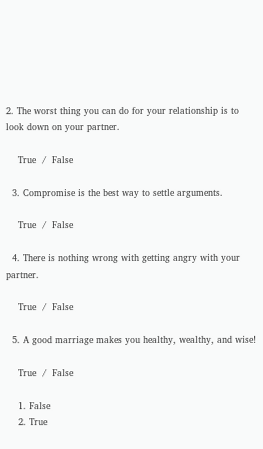2. The worst thing you can do for your relationship is to look down on your partner.

    True  /  False

  3. Compromise is the best way to settle arguments.

    True  /  False

  4. There is nothing wrong with getting angry with your partner.

    True  /  False

  5. A good marriage makes you healthy, wealthy, and wise!

    True  /  False

    1. False
    2. True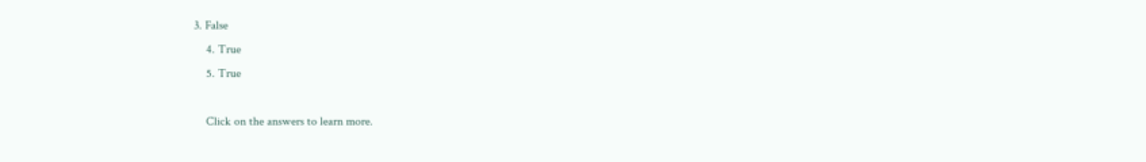3. False
    4. True
    5. True

    Click on the answers to learn more.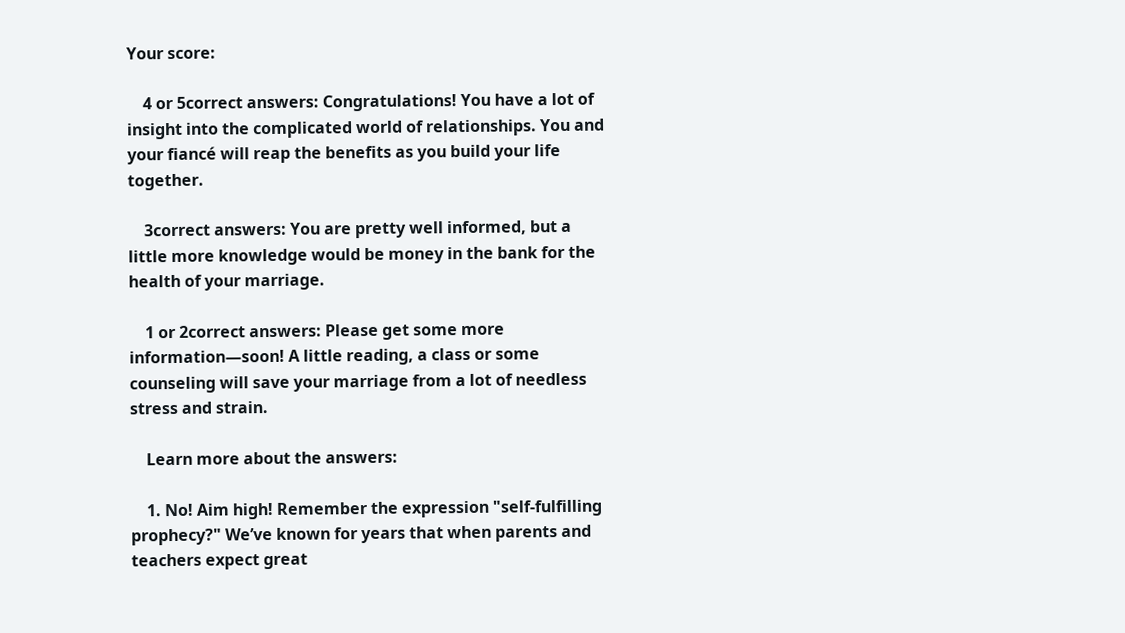Your score:

    4 or 5correct answers: Congratulations! You have a lot of insight into the complicated world of relationships. You and your fiancé will reap the benefits as you build your life together.

    3correct answers: You are pretty well informed, but a little more knowledge would be money in the bank for the health of your marriage.

    1 or 2correct answers: Please get some more information—soon! A little reading, a class or some counseling will save your marriage from a lot of needless stress and strain.

    Learn more about the answers:

    1. No! Aim high! Remember the expression "self-fulfilling prophecy?" We’ve known for years that when parents and teachers expect great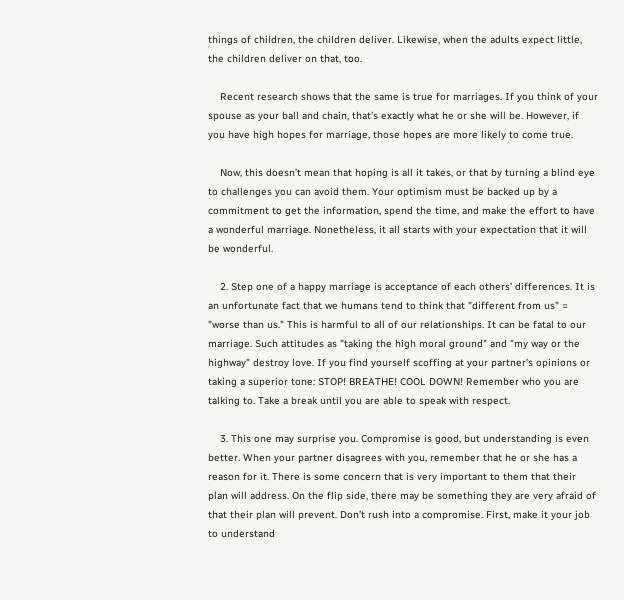things of children, the children deliver. Likewise, when the adults expect little, the children deliver on that, too.

    Recent research shows that the same is true for marriages. If you think of your spouse as your ball and chain, that’s exactly what he or she will be. However, if you have high hopes for marriage, those hopes are more likely to come true.

    Now, this doesn’t mean that hoping is all it takes, or that by turning a blind eye to challenges you can avoid them. Your optimism must be backed up by a commitment to get the information, spend the time, and make the effort to have a wonderful marriage. Nonetheless, it all starts with your expectation that it will be wonderful.

    2. Step one of a happy marriage is acceptance of each others’ differences. It is an unfortunate fact that we humans tend to think that "different from us" = "worse than us." This is harmful to all of our relationships. It can be fatal to our marriage. Such attitudes as "taking the high moral ground" and "my way or the highway" destroy love. If you find yourself scoffing at your partner’s opinions or taking a superior tone: STOP! BREATHE! COOL DOWN! Remember who you are talking to. Take a break until you are able to speak with respect.

    3. This one may surprise you. Compromise is good, but understanding is even better. When your partner disagrees with you, remember that he or she has a reason for it. There is some concern that is very important to them that their plan will address. On the flip side, there may be something they are very afraid of that their plan will prevent. Don’t rush into a compromise. First, make it your job to understand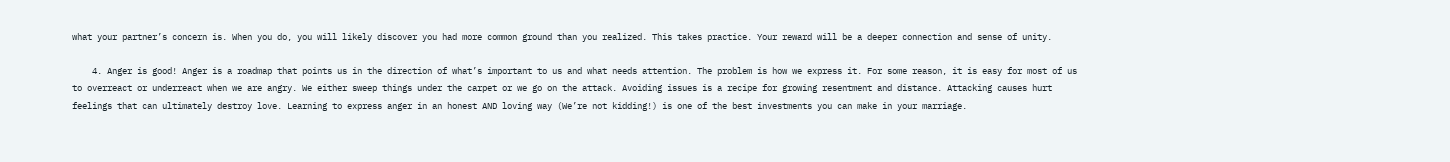what your partner’s concern is. When you do, you will likely discover you had more common ground than you realized. This takes practice. Your reward will be a deeper connection and sense of unity.

    4. Anger is good! Anger is a roadmap that points us in the direction of what’s important to us and what needs attention. The problem is how we express it. For some reason, it is easy for most of us to overreact or underreact when we are angry. We either sweep things under the carpet or we go on the attack. Avoiding issues is a recipe for growing resentment and distance. Attacking causes hurt feelings that can ultimately destroy love. Learning to express anger in an honest AND loving way (We’re not kidding!) is one of the best investments you can make in your marriage.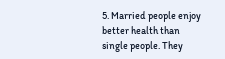5. Married people enjoy better health than single people. They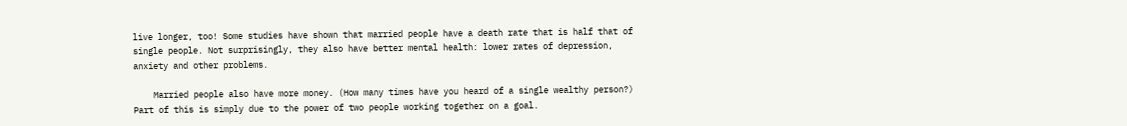live longer, too! Some studies have shown that married people have a death rate that is half that of single people. Not surprisingly, they also have better mental health: lower rates of depression, anxiety and other problems.

    Married people also have more money. (How many times have you heard of a single wealthy person?) Part of this is simply due to the power of two people working together on a goal.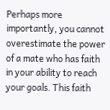Perhaps more importantly, you cannot overestimate the power of a mate who has faith in your ability to reach your goals. This faith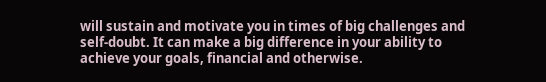will sustain and motivate you in times of big challenges and self-doubt. It can make a big difference in your ability to achieve your goals, financial and otherwise.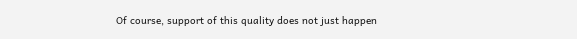Of course, support of this quality does not just happen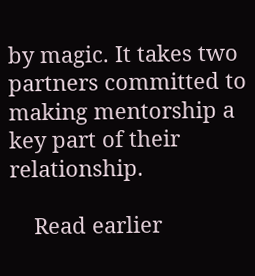by magic. It takes two partners committed to making mentorship a key part of their relationship.

    Read earlier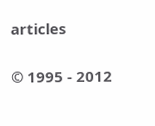articles

© 1995 - 2012